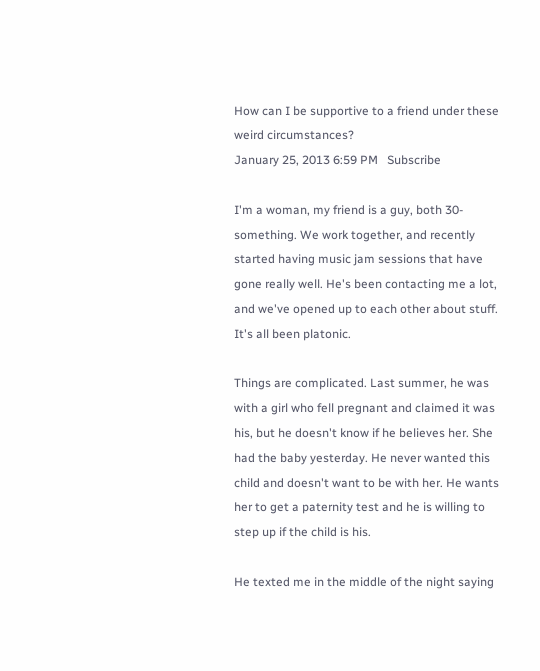How can I be supportive to a friend under these weird circumstances?
January 25, 2013 6:59 PM   Subscribe

I'm a woman, my friend is a guy, both 30-something. We work together, and recently started having music jam sessions that have gone really well. He's been contacting me a lot, and we've opened up to each other about stuff. It's all been platonic.

Things are complicated. Last summer, he was with a girl who fell pregnant and claimed it was his, but he doesn't know if he believes her. She had the baby yesterday. He never wanted this child and doesn't want to be with her. He wants her to get a paternity test and he is willing to step up if the child is his.

He texted me in the middle of the night saying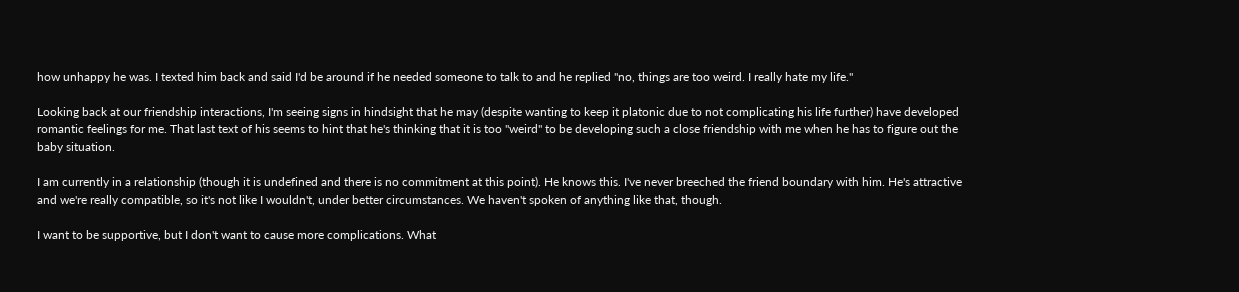how unhappy he was. I texted him back and said I'd be around if he needed someone to talk to and he replied "no, things are too weird. I really hate my life."

Looking back at our friendship interactions, I'm seeing signs in hindsight that he may (despite wanting to keep it platonic due to not complicating his life further) have developed romantic feelings for me. That last text of his seems to hint that he's thinking that it is too "weird" to be developing such a close friendship with me when he has to figure out the baby situation.

I am currently in a relationship (though it is undefined and there is no commitment at this point). He knows this. I've never breeched the friend boundary with him. He's attractive and we're really compatible, so it's not like I wouldn't, under better circumstances. We haven't spoken of anything like that, though.

I want to be supportive, but I don't want to cause more complications. What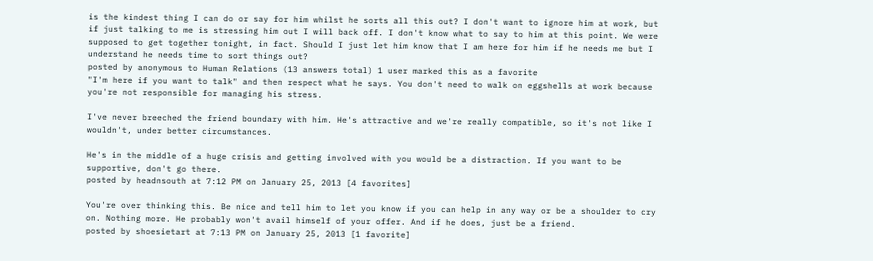is the kindest thing I can do or say for him whilst he sorts all this out? I don't want to ignore him at work, but if just talking to me is stressing him out I will back off. I don't know what to say to him at this point. We were supposed to get together tonight, in fact. Should I just let him know that I am here for him if he needs me but I understand he needs time to sort things out?
posted by anonymous to Human Relations (13 answers total) 1 user marked this as a favorite
"I'm here if you want to talk" and then respect what he says. You don't need to walk on eggshells at work because you're not responsible for managing his stress.

I've never breeched the friend boundary with him. He's attractive and we're really compatible, so it's not like I wouldn't, under better circumstances.

He's in the middle of a huge crisis and getting involved with you would be a distraction. If you want to be supportive, don't go there.
posted by headnsouth at 7:12 PM on January 25, 2013 [4 favorites]

You're over thinking this. Be nice and tell him to let you know if you can help in any way or be a shoulder to cry on. Nothing more. He probably won't avail himself of your offer. And if he does, just be a friend.
posted by shoesietart at 7:13 PM on January 25, 2013 [1 favorite]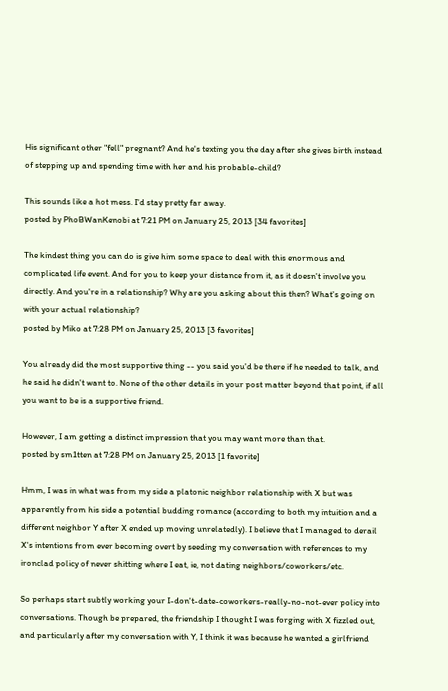His significant other "fell" pregnant? And he's texting you the day after she gives birth instead of stepping up and spending time with her and his probable-child?

This sounds like a hot mess. I'd stay pretty far away.
posted by PhoBWanKenobi at 7:21 PM on January 25, 2013 [34 favorites]

The kindest thing you can do is give him some space to deal with this enormous and complicated life event. And for you to keep your distance from it, as it doesn't involve you directly. And you're in a relationship? Why are you asking about this then? What's going on with your actual relationship?
posted by Miko at 7:28 PM on January 25, 2013 [3 favorites]

You already did the most supportive thing -- you said you'd be there if he needed to talk, and he said he didn't want to. None of the other details in your post matter beyond that point, if all you want to be is a supportive friend.

However, I am getting a distinct impression that you may want more than that.
posted by sm1tten at 7:28 PM on January 25, 2013 [1 favorite]

Hmm, I was in what was from my side a platonic neighbor relationship with X but was apparently from his side a potential budding romance (according to both my intuition and a different neighbor Y after X ended up moving unrelatedly). I believe that I managed to derail X's intentions from ever becoming overt by seeding my conversation with references to my ironclad policy of never shitting where I eat, ie, not dating neighbors/coworkers/etc.

So perhaps start subtly working your I-don't-date-coworkers-really-no-not-ever policy into conversations. Though be prepared, the friendship I thought I was forging with X fizzled out, and particularly after my conversation with Y, I think it was because he wanted a girlfriend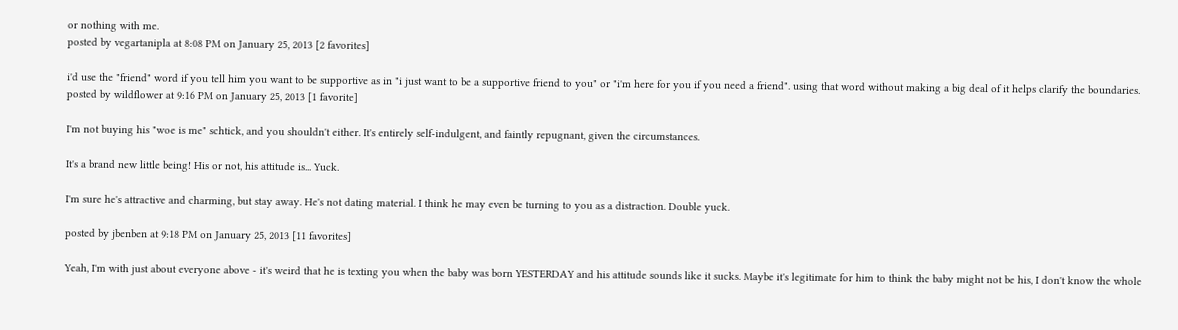or nothing with me.
posted by vegartanipla at 8:08 PM on January 25, 2013 [2 favorites]

i'd use the "friend" word if you tell him you want to be supportive as in "i just want to be a supportive friend to you" or "i'm here for you if you need a friend". using that word without making a big deal of it helps clarify the boundaries.
posted by wildflower at 9:16 PM on January 25, 2013 [1 favorite]

I'm not buying his "woe is me" schtick, and you shouldn't either. It's entirely self-indulgent, and faintly repugnant, given the circumstances.

It's a brand new little being! His or not, his attitude is... Yuck.

I'm sure he's attractive and charming, but stay away. He's not dating material. I think he may even be turning to you as a distraction. Double yuck.

posted by jbenben at 9:18 PM on January 25, 2013 [11 favorites]

Yeah, I'm with just about everyone above - it's weird that he is texting you when the baby was born YESTERDAY and his attitude sounds like it sucks. Maybe it's legitimate for him to think the baby might not be his, I don't know the whole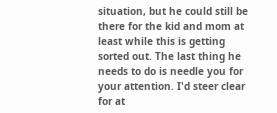situation, but he could still be there for the kid and mom at least while this is getting sorted out. The last thing he needs to do is needle you for your attention. I'd steer clear for at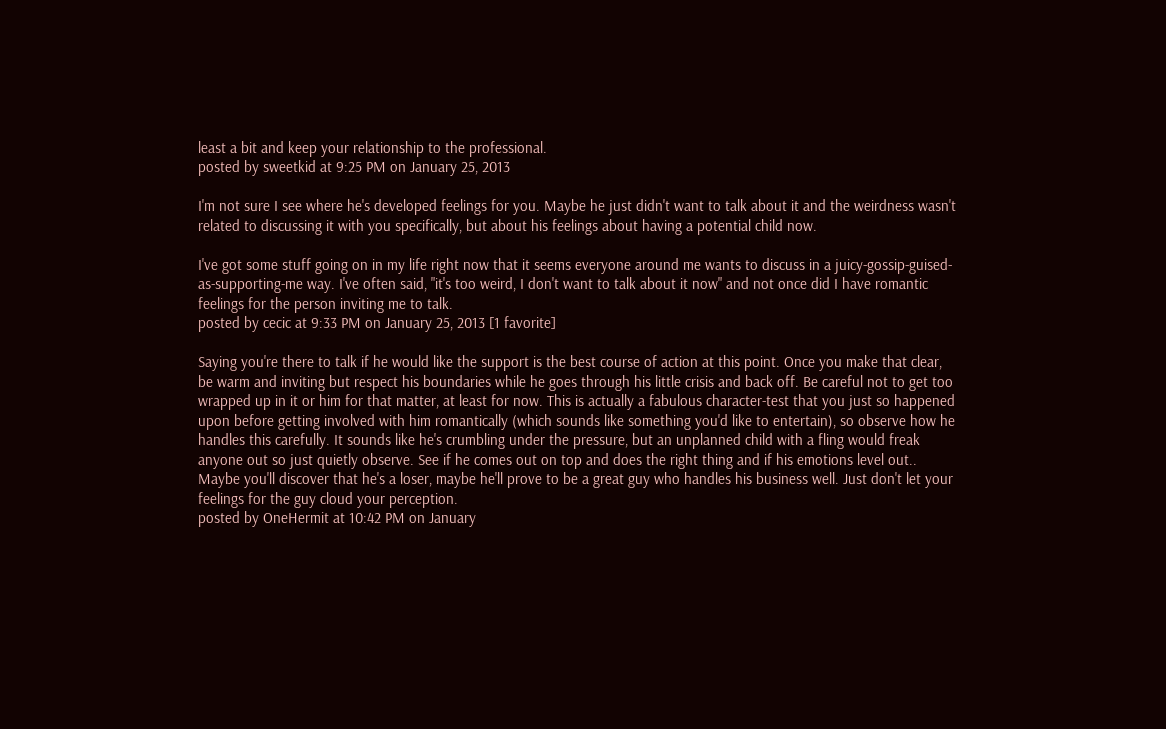least a bit and keep your relationship to the professional.
posted by sweetkid at 9:25 PM on January 25, 2013

I'm not sure I see where he's developed feelings for you. Maybe he just didn't want to talk about it and the weirdness wasn't related to discussing it with you specifically, but about his feelings about having a potential child now.

I've got some stuff going on in my life right now that it seems everyone around me wants to discuss in a juicy-gossip-guised-as-supporting-me way. I've often said, "it's too weird, I don't want to talk about it now" and not once did I have romantic feelings for the person inviting me to talk.
posted by cecic at 9:33 PM on January 25, 2013 [1 favorite]

Saying you're there to talk if he would like the support is the best course of action at this point. Once you make that clear, be warm and inviting but respect his boundaries while he goes through his little crisis and back off. Be careful not to get too wrapped up in it or him for that matter, at least for now. This is actually a fabulous character-test that you just so happened upon before getting involved with him romantically (which sounds like something you'd like to entertain), so observe how he handles this carefully. It sounds like he's crumbling under the pressure, but an unplanned child with a fling would freak anyone out so just quietly observe. See if he comes out on top and does the right thing and if his emotions level out.. Maybe you'll discover that he's a loser, maybe he'll prove to be a great guy who handles his business well. Just don't let your feelings for the guy cloud your perception.
posted by OneHermit at 10:42 PM on January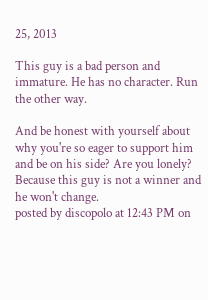25, 2013

This guy is a bad person and immature. He has no character. Run the other way.

And be honest with yourself about why you're so eager to support him and be on his side? Are you lonely? Because this guy is not a winner and he won't change.
posted by discopolo at 12:43 PM on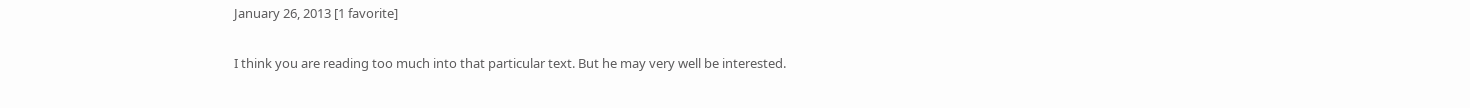January 26, 2013 [1 favorite]

I think you are reading too much into that particular text. But he may very well be interested.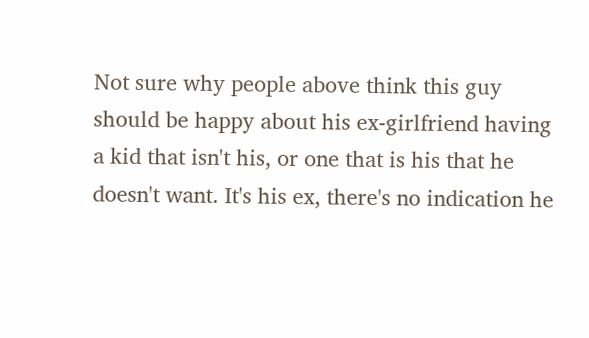Not sure why people above think this guy should be happy about his ex-girlfriend having a kid that isn't his, or one that is his that he doesn't want. It's his ex, there's no indication he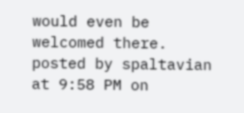would even be welcomed there.
posted by spaltavian at 9:58 PM on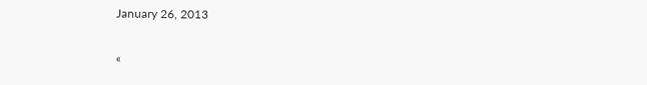January 26, 2013

«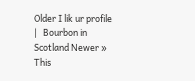Older I lik ur profile   |   Bourbon in Scotland Newer »
This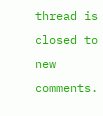thread is closed to new comments.